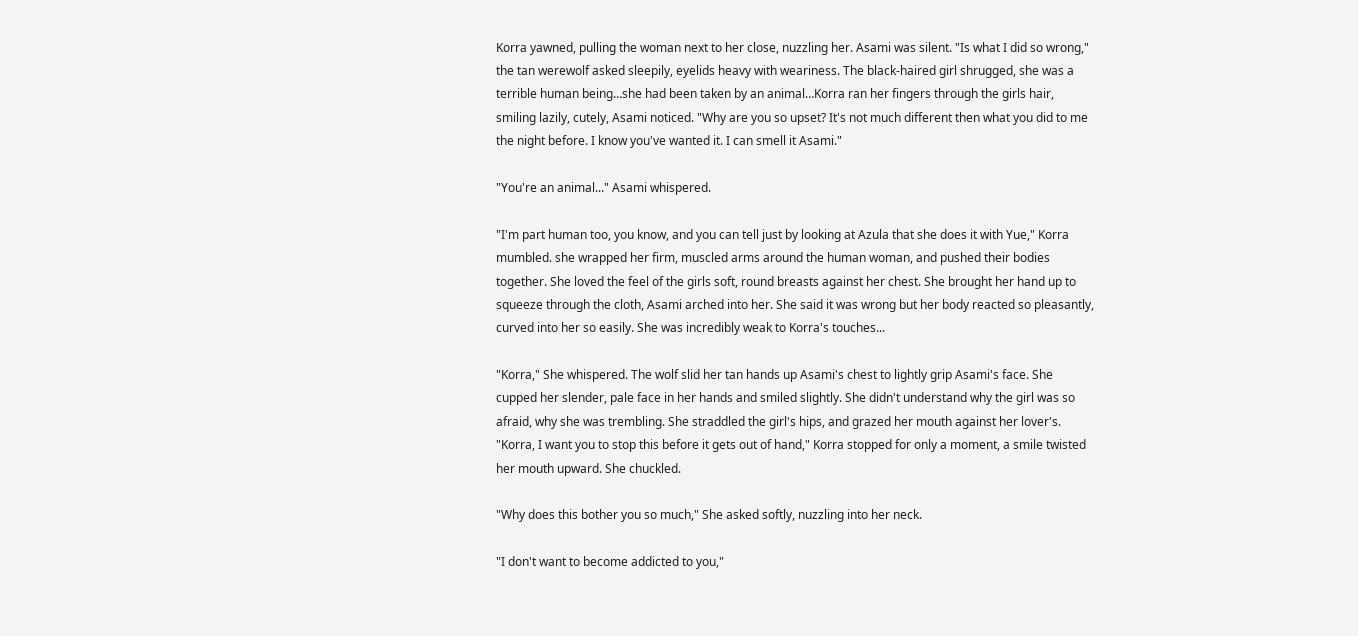Korra yawned, pulling the woman next to her close, nuzzling her. Asami was silent. "Is what I did so wrong," the tan werewolf asked sleepily, eyelids heavy with weariness. The black-haired girl shrugged, she was a terrible human being…she had been taken by an animal…Korra ran her fingers through the girls hair, smiling lazily, cutely, Asami noticed. "Why are you so upset? It's not much different then what you did to me the night before. I know you've wanted it. I can smell it Asami."

"You're an animal..." Asami whispered.

"I'm part human too, you know, and you can tell just by looking at Azula that she does it with Yue," Korra mumbled. she wrapped her firm, muscled arms around the human woman, and pushed their bodies together. She loved the feel of the girls soft, round breasts against her chest. She brought her hand up to squeeze through the cloth, Asami arched into her. She said it was wrong but her body reacted so pleasantly, curved into her so easily. She was incredibly weak to Korra's touches...

"Korra," She whispered. The wolf slid her tan hands up Asami's chest to lightly grip Asami's face. She cupped her slender, pale face in her hands and smiled slightly. She didn't understand why the girl was so afraid, why she was trembling. She straddled the girl's hips, and grazed her mouth against her lover's. "Korra, I want you to stop this before it gets out of hand," Korra stopped for only a moment, a smile twisted her mouth upward. She chuckled.

"Why does this bother you so much," She asked softly, nuzzling into her neck.

"I don't want to become addicted to you,"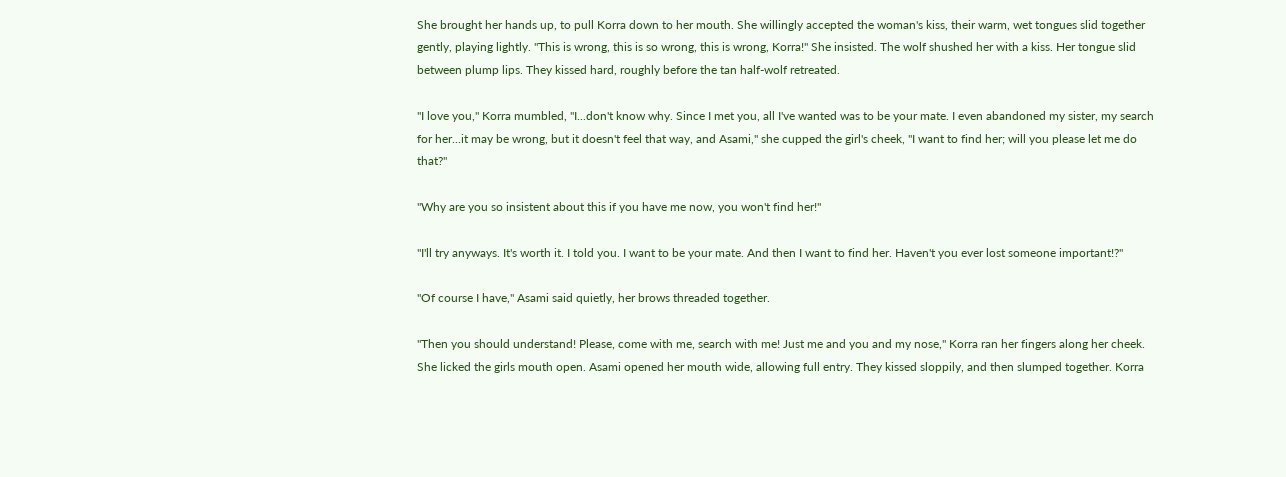She brought her hands up, to pull Korra down to her mouth. She willingly accepted the woman's kiss, their warm, wet tongues slid together gently, playing lightly. "This is wrong, this is so wrong, this is wrong, Korra!" She insisted. The wolf shushed her with a kiss. Her tongue slid between plump lips. They kissed hard, roughly before the tan half-wolf retreated.

"I love you," Korra mumbled, "I...don't know why. Since I met you, all I've wanted was to be your mate. I even abandoned my sister, my search for her...it may be wrong, but it doesn't feel that way, and Asami," she cupped the girl's cheek, "I want to find her; will you please let me do that?"

"Why are you so insistent about this if you have me now, you won't find her!"

"I'll try anyways. It's worth it. I told you. I want to be your mate. And then I want to find her. Haven't you ever lost someone important!?"

"Of course I have," Asami said quietly, her brows threaded together.

"Then you should understand! Please, come with me, search with me! Just me and you and my nose," Korra ran her fingers along her cheek. She licked the girls mouth open. Asami opened her mouth wide, allowing full entry. They kissed sloppily, and then slumped together. Korra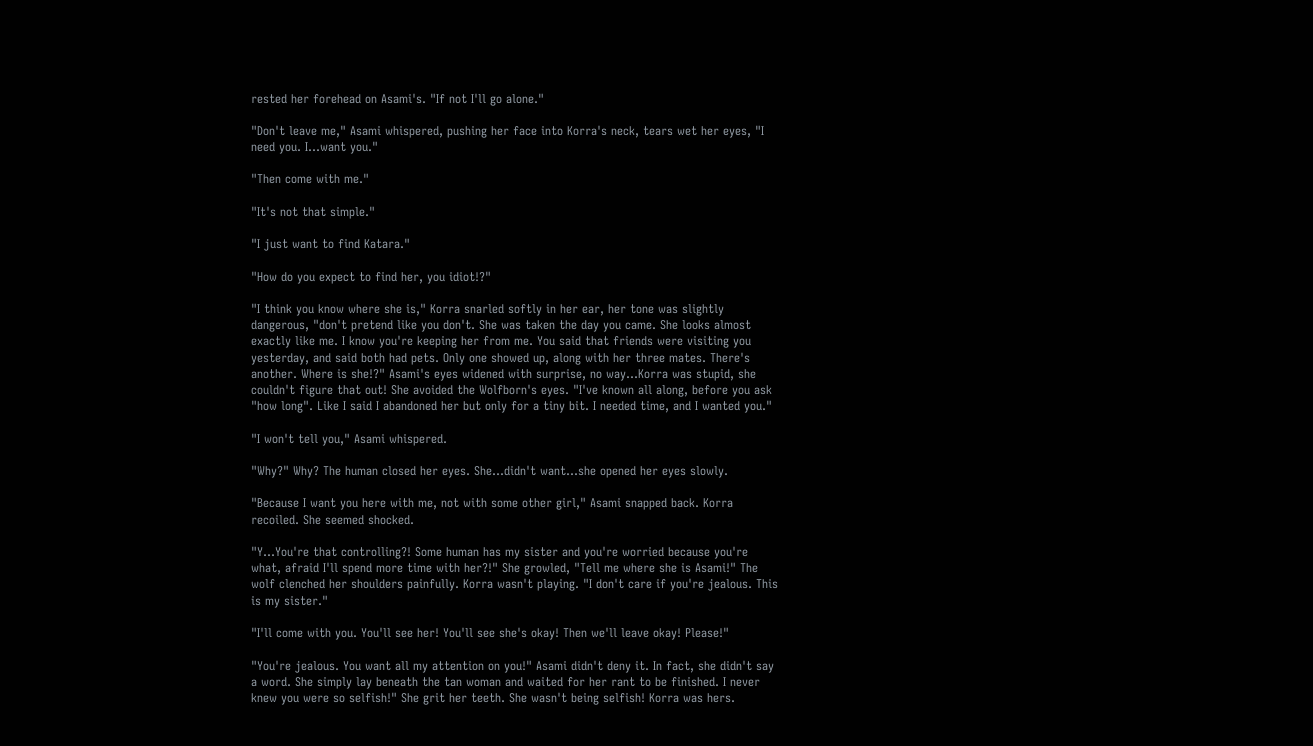rested her forehead on Asami's. "If not I'll go alone."

"Don't leave me," Asami whispered, pushing her face into Korra's neck, tears wet her eyes, "I need you. I...want you."

"Then come with me."

"It's not that simple."

"I just want to find Katara."

"How do you expect to find her, you idiot!?"

"I think you know where she is," Korra snarled softly in her ear, her tone was slightly dangerous, "don't pretend like you don't. She was taken the day you came. She looks almost exactly like me. I know you're keeping her from me. You said that friends were visiting you yesterday, and said both had pets. Only one showed up, along with her three mates. There's another. Where is she!?" Asami's eyes widened with surprise, no way…Korra was stupid, she couldn't figure that out! She avoided the Wolfborn's eyes. "I've known all along, before you ask "how long". Like I said I abandoned her but only for a tiny bit. I needed time, and I wanted you."

"I won't tell you," Asami whispered.

"Why?" Why? The human closed her eyes. She...didn't want...she opened her eyes slowly.

"Because I want you here with me, not with some other girl," Asami snapped back. Korra recoiled. She seemed shocked.

"Y...You're that controlling?! Some human has my sister and you're worried because you're what, afraid I'll spend more time with her?!" She growled, "Tell me where she is Asami!" The wolf clenched her shoulders painfully. Korra wasn't playing. "I don't care if you're jealous. This is my sister."

"I'll come with you. You'll see her! You'll see she's okay! Then we'll leave okay! Please!"

"You're jealous. You want all my attention on you!" Asami didn't deny it. In fact, she didn't say a word. She simply lay beneath the tan woman and waited for her rant to be finished. I never knew you were so selfish!" She grit her teeth. She wasn't being selfish! Korra was hers.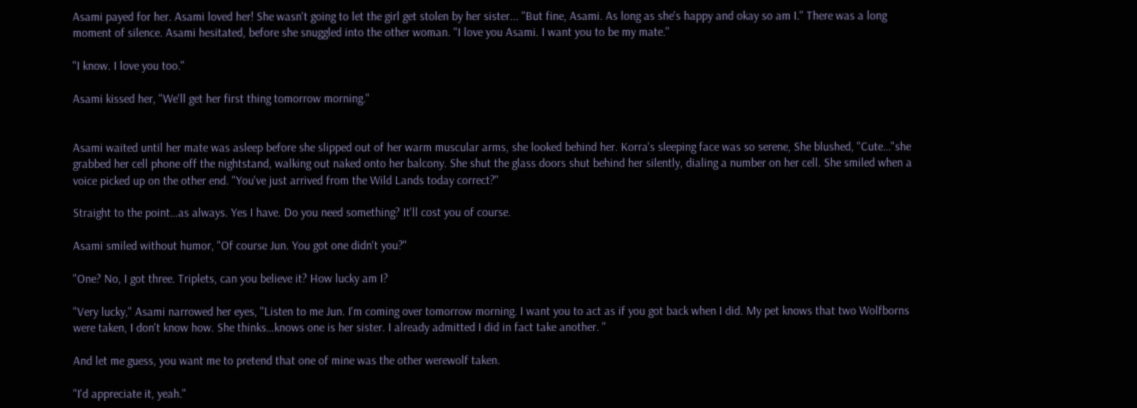Asami payed for her. Asami loved her! She wasn't going to let the girl get stolen by her sister... "But fine, Asami. As long as she's happy and okay so am I." There was a long moment of silence. Asami hesitated, before she snuggled into the other woman. "I love you Asami. I want you to be my mate."

"I know. I love you too."

Asami kissed her, "We'll get her first thing tomorrow morning."


Asami waited until her mate was asleep before she slipped out of her warm muscular arms, she looked behind her. Korra's sleeping face was so serene, She blushed, "Cute…"she grabbed her cell phone off the nightstand, walking out naked onto her balcony. She shut the glass doors shut behind her silently, dialing a number on her cell. She smiled when a voice picked up on the other end. "You've just arrived from the Wild Lands today correct?"

Straight to the point…as always. Yes I have. Do you need something? It'll cost you of course.

Asami smiled without humor, "Of course Jun. You got one didn't you?"

"One? No, I got three. Triplets, can you believe it? How lucky am I?

"Very lucky," Asami narrowed her eyes, "Listen to me Jun. I'm coming over tomorrow morning. I want you to act as if you got back when I did. My pet knows that two Wolfborns were taken, I don't know how. She thinks…knows one is her sister. I already admitted I did in fact take another. "

And let me guess, you want me to pretend that one of mine was the other werewolf taken.

"I'd appreciate it, yeah."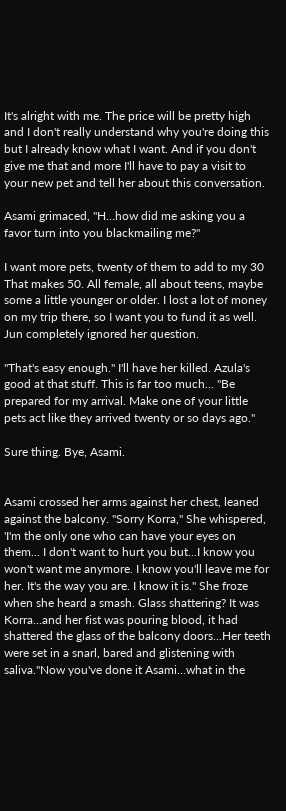It's alright with me. The price will be pretty high and I don't really understand why you're doing this but I already know what I want. And if you don't give me that and more I'll have to pay a visit to your new pet and tell her about this conversation.

Asami grimaced, "H…how did me asking you a favor turn into you blackmailing me?"

I want more pets, twenty of them to add to my 30 That makes 50. All female, all about teens, maybe some a little younger or older. I lost a lot of money on my trip there, so I want you to fund it as well. Jun completely ignored her question.

"That's easy enough." I'll have her killed. Azula's good at that stuff. This is far too much... "Be prepared for my arrival. Make one of your little pets act like they arrived twenty or so days ago."

Sure thing. Bye, Asami.


Asami crossed her arms against her chest, leaned against the balcony. "Sorry Korra," She whispered, 'I'm the only one who can have your eyes on them... I don't want to hurt you but...I know you won't want me anymore. I know you'll leave me for her. It's the way you are. I know it is." She froze when she heard a smash. Glass shattering? It was Korra...and her fist was pouring blood, it had shattered the glass of the balcony doors...Her teeth were set in a snarl, bared and glistening with saliva."Now you've done it Asami...what in the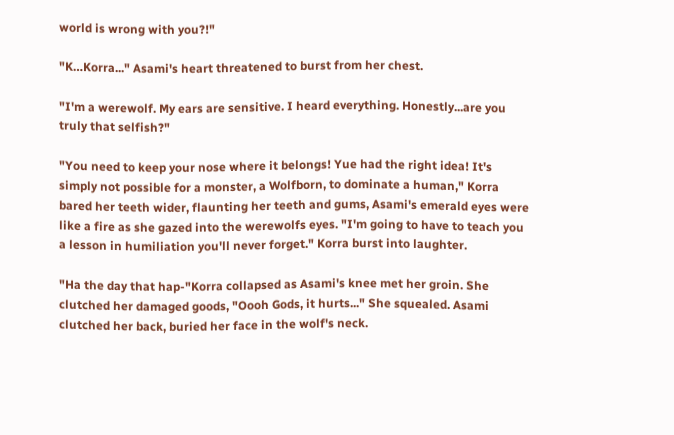world is wrong with you?!"

"K…Korra..." Asami's heart threatened to burst from her chest.

"I'm a werewolf. My ears are sensitive. I heard everything. Honestly...are you truly that selfish?"

"You need to keep your nose where it belongs! Yue had the right idea! It's simply not possible for a monster, a Wolfborn, to dominate a human," Korra bared her teeth wider, flaunting her teeth and gums, Asami's emerald eyes were like a fire as she gazed into the werewolfs eyes. "I'm going to have to teach you a lesson in humiliation you'll never forget." Korra burst into laughter.

"Ha the day that hap-"Korra collapsed as Asami's knee met her groin. She clutched her damaged goods, "Oooh Gods, it hurts..." She squealed. Asami clutched her back, buried her face in the wolf's neck.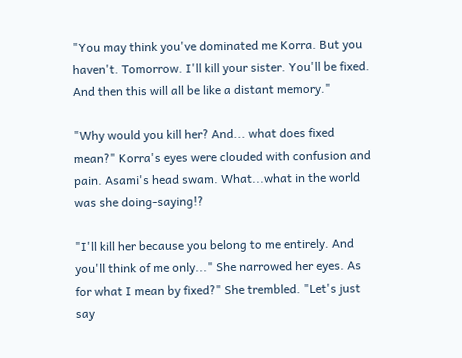"You may think you've dominated me Korra. But you haven't. Tomorrow. I'll kill your sister. You'll be fixed. And then this will all be like a distant memory."

"Why would you kill her? And... what does fixed mean?" Korra's eyes were clouded with confusion and pain. Asami's head swam. What...what in the world was she doing-saying!?

"I'll kill her because you belong to me entirely. And you'll think of me only..." She narrowed her eyes. As for what I mean by fixed?" She trembled. "Let's just say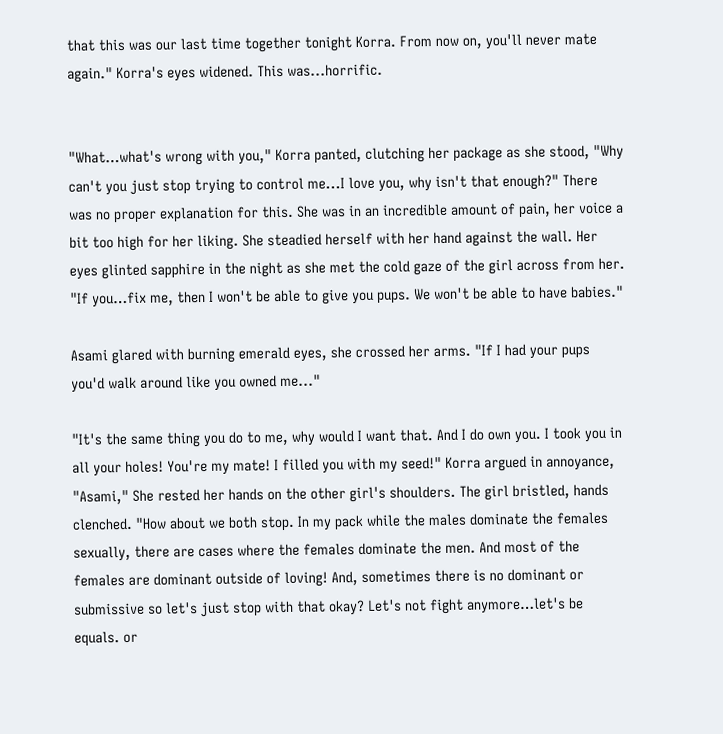that this was our last time together tonight Korra. From now on, you'll never mate again." Korra's eyes widened. This was...horrific.


"What…what's wrong with you," Korra panted, clutching her package as she stood, "Why can't you just stop trying to control me...I love you, why isn't that enough?" There was no proper explanation for this. She was in an incredible amount of pain, her voice a bit too high for her liking. She steadied herself with her hand against the wall. Her eyes glinted sapphire in the night as she met the cold gaze of the girl across from her. "If you…fix me, then I won't be able to give you pups. We won't be able to have babies."

Asami glared with burning emerald eyes, she crossed her arms. "If I had your pups you'd walk around like you owned me..."

"It's the same thing you do to me, why would I want that. And I do own you. I took you in all your holes! You're my mate! I filled you with my seed!" Korra argued in annoyance, "Asami," She rested her hands on the other girl's shoulders. The girl bristled, hands clenched. "How about we both stop. In my pack while the males dominate the females sexually, there are cases where the females dominate the men. And most of the females are dominant outside of loving! And, sometimes there is no dominant or submissive so let's just stop with that okay? Let's not fight anymore…let's be equals. or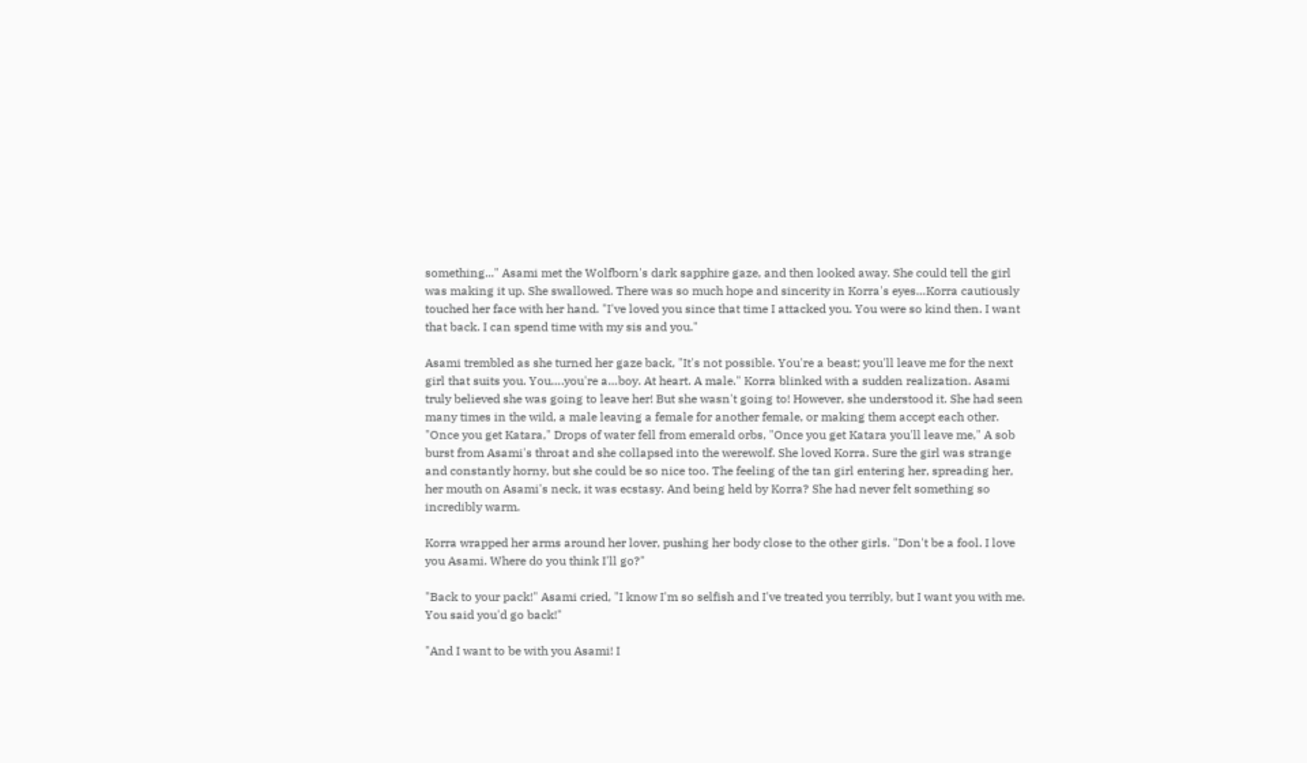something..." Asami met the Wolfborn's dark sapphire gaze, and then looked away. She could tell the girl was making it up. She swallowed. There was so much hope and sincerity in Korra's eyes…Korra cautiously touched her face with her hand. "I've loved you since that time I attacked you. You were so kind then. I want that back. I can spend time with my sis and you."

Asami trembled as she turned her gaze back, "It's not possible. You're a beast; you'll leave me for the next girl that suits you. You….you're a…boy. At heart. A male." Korra blinked with a sudden realization. Asami truly believed she was going to leave her! But she wasn't going to! However, she understood it. She had seen many times in the wild, a male leaving a female for another female, or making them accept each other. "Once you get Katara," Drops of water fell from emerald orbs, "Once you get Katara you'll leave me," A sob burst from Asami's throat and she collapsed into the werewolf. She loved Korra. Sure the girl was strange and constantly horny, but she could be so nice too. The feeling of the tan girl entering her, spreading her, her mouth on Asami's neck, it was ecstasy. And being held by Korra? She had never felt something so incredibly warm.

Korra wrapped her arms around her lover, pushing her body close to the other girls. "Don't be a fool. I love you Asami. Where do you think I'll go?"

"Back to your pack!" Asami cried, "I know I'm so selfish and I've treated you terribly, but I want you with me. You said you'd go back!"

"And I want to be with you Asami! I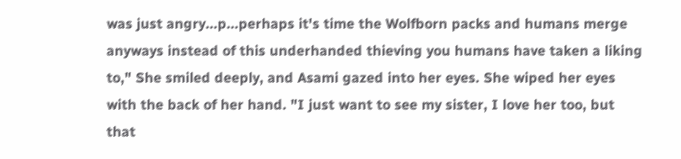was just angry...p...perhaps it's time the Wolfborn packs and humans merge anyways instead of this underhanded thieving you humans have taken a liking to," She smiled deeply, and Asami gazed into her eyes. She wiped her eyes with the back of her hand. "I just want to see my sister, I love her too, but that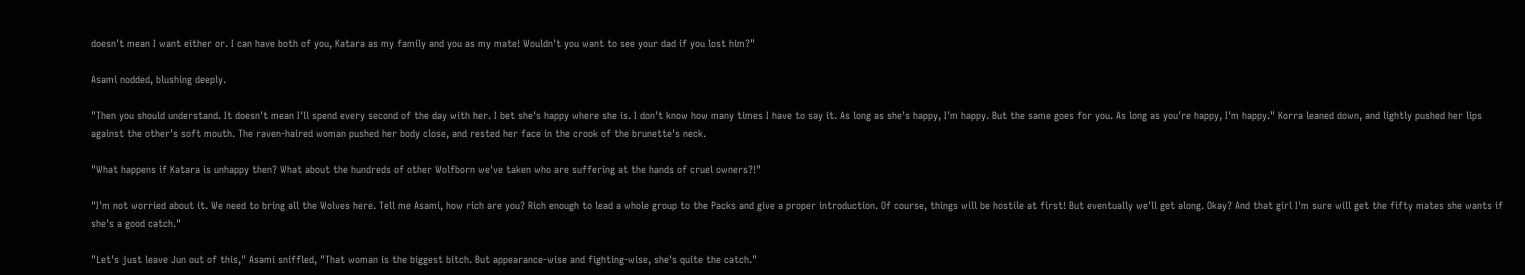doesn't mean I want either or. I can have both of you, Katara as my family and you as my mate! Wouldn't you want to see your dad if you lost him?"

Asami nodded, blushing deeply.

"Then you should understand. It doesn't mean I'll spend every second of the day with her. I bet she's happy where she is. I don't know how many times I have to say it. As long as she's happy, I'm happy. But the same goes for you. As long as you're happy, I'm happy." Korra leaned down, and lightly pushed her lips against the other's soft mouth. The raven-haired woman pushed her body close, and rested her face in the crook of the brunette's neck.

"What happens if Katara is unhappy then? What about the hundreds of other Wolfborn we've taken who are suffering at the hands of cruel owners?!"

"I'm not worried about it. We need to bring all the Wolves here. Tell me Asami, how rich are you? Rich enough to lead a whole group to the Packs and give a proper introduction. Of course, things will be hostile at first! But eventually we'll get along. Okay? And that girl I'm sure will get the fifty mates she wants if she's a good catch."

"Let's just leave Jun out of this," Asami sniffled, "That woman is the biggest bitch. But appearance-wise and fighting-wise, she's quite the catch."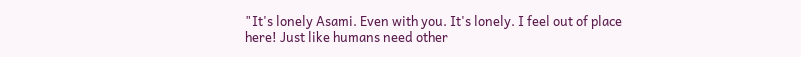"It's lonely Asami. Even with you. It's lonely. I feel out of place here! Just like humans need other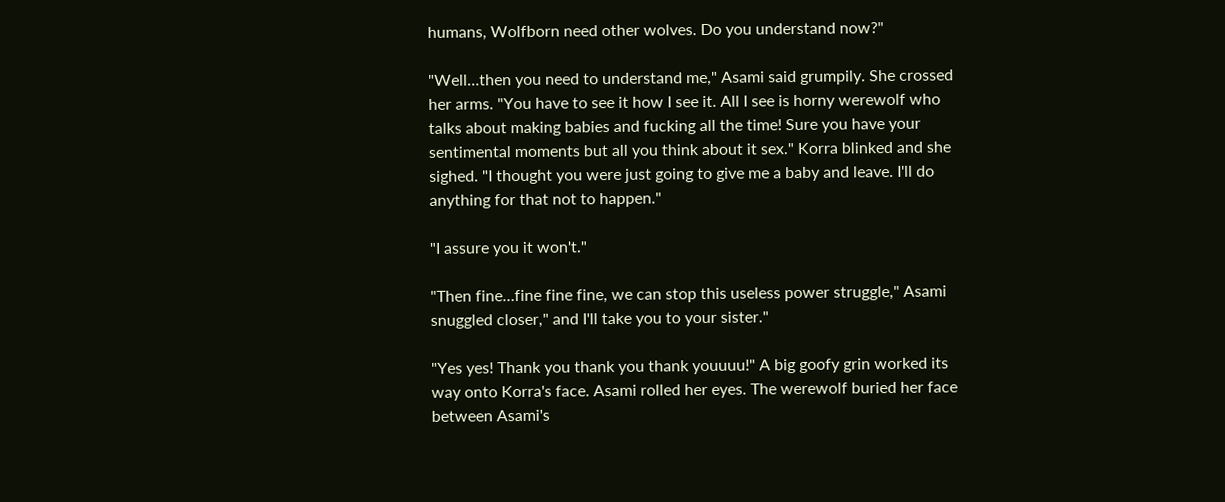humans, Wolfborn need other wolves. Do you understand now?"

"Well…then you need to understand me," Asami said grumpily. She crossed her arms. "You have to see it how I see it. All I see is horny werewolf who talks about making babies and fucking all the time! Sure you have your sentimental moments but all you think about it sex." Korra blinked and she sighed. "I thought you were just going to give me a baby and leave. I'll do anything for that not to happen."

"I assure you it won't."

"Then fine…fine fine fine, we can stop this useless power struggle," Asami snuggled closer," and I'll take you to your sister."

"Yes yes! Thank you thank you thank youuuu!" A big goofy grin worked its way onto Korra's face. Asami rolled her eyes. The werewolf buried her face between Asami's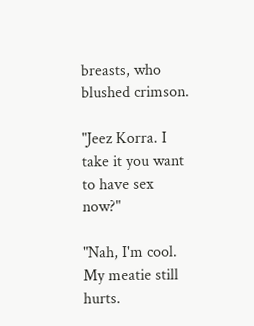breasts, who blushed crimson.

"Jeez Korra. I take it you want to have sex now?"

"Nah, I'm cool. My meatie still hurts.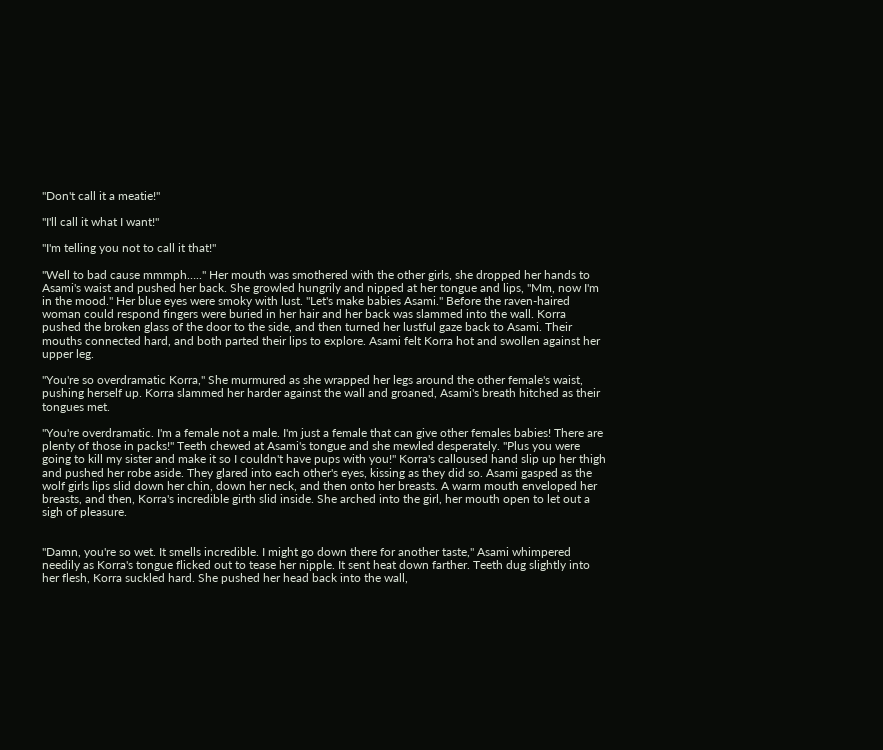"Don't call it a meatie!"

"I'll call it what I want!"

"I'm telling you not to call it that!"

"Well to bad cause mmmph….." Her mouth was smothered with the other girls, she dropped her hands to Asami's waist and pushed her back. She growled hungrily and nipped at her tongue and lips, "Mm, now I'm in the mood." Her blue eyes were smoky with lust. "Let's make babies Asami." Before the raven-haired woman could respond fingers were buried in her hair and her back was slammed into the wall. Korra pushed the broken glass of the door to the side, and then turned her lustful gaze back to Asami. Their mouths connected hard, and both parted their lips to explore. Asami felt Korra hot and swollen against her upper leg.

"You're so overdramatic Korra," She murmured as she wrapped her legs around the other female's waist, pushing herself up. Korra slammed her harder against the wall and groaned, Asami's breath hitched as their tongues met.

"You're overdramatic. I'm a female not a male. I'm just a female that can give other females babies! There are plenty of those in packs!" Teeth chewed at Asami's tongue and she mewled desperately. "Plus you were going to kill my sister and make it so I couldn't have pups with you!" Korra's calloused hand slip up her thigh and pushed her robe aside. They glared into each other's eyes, kissing as they did so. Asami gasped as the wolf girls lips slid down her chin, down her neck, and then onto her breasts. A warm mouth enveloped her breasts, and then, Korra's incredible girth slid inside. She arched into the girl, her mouth open to let out a sigh of pleasure.


"Damn, you're so wet. It smells incredible. I might go down there for another taste," Asami whimpered needily as Korra's tongue flicked out to tease her nipple. It sent heat down farther. Teeth dug slightly into her flesh, Korra suckled hard. She pushed her head back into the wall,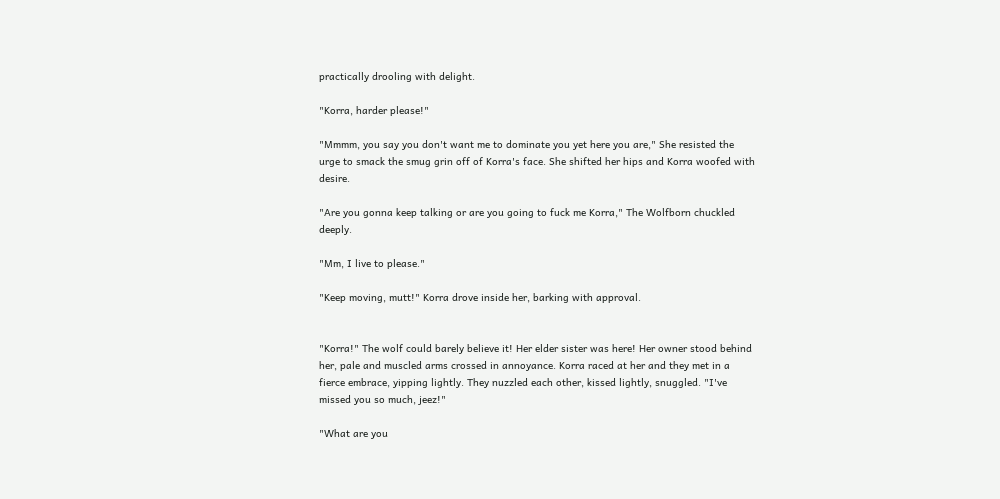practically drooling with delight.

"Korra, harder please!"

"Mmmm, you say you don't want me to dominate you yet here you are," She resisted the urge to smack the smug grin off of Korra's face. She shifted her hips and Korra woofed with desire.

"Are you gonna keep talking or are you going to fuck me Korra," The Wolfborn chuckled deeply.

"Mm, I live to please."

"Keep moving, mutt!" Korra drove inside her, barking with approval.


"Korra!" The wolf could barely believe it! Her elder sister was here! Her owner stood behind her, pale and muscled arms crossed in annoyance. Korra raced at her and they met in a fierce embrace, yipping lightly. They nuzzled each other, kissed lightly, snuggled. "I've missed you so much, jeez!"

"What are you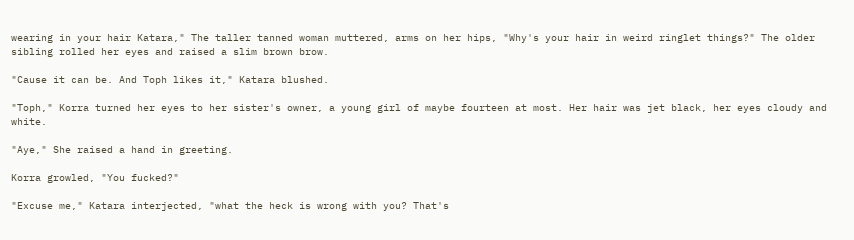wearing in your hair Katara," The taller tanned woman muttered, arms on her hips, "Why's your hair in weird ringlet things?" The older sibling rolled her eyes and raised a slim brown brow.

"Cause it can be. And Toph likes it," Katara blushed.

"Toph," Korra turned her eyes to her sister's owner, a young girl of maybe fourteen at most. Her hair was jet black, her eyes cloudy and white.

"Aye," She raised a hand in greeting.

Korra growled, "You fucked?"

"Excuse me," Katara interjected, "what the heck is wrong with you? That's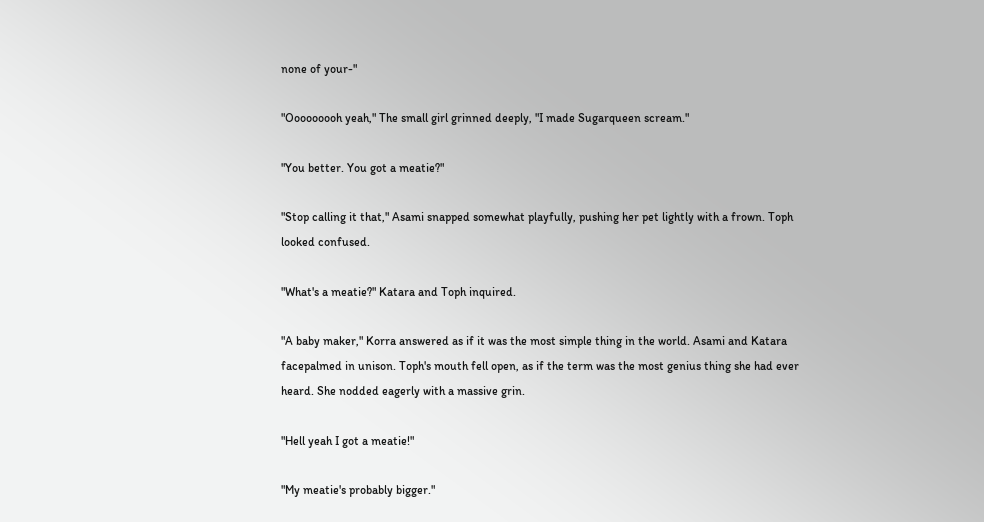none of your-"

"Ooooooooh yeah," The small girl grinned deeply, "I made Sugarqueen scream."

"You better. You got a meatie?"

"Stop calling it that," Asami snapped somewhat playfully, pushing her pet lightly with a frown. Toph looked confused.

"What's a meatie?" Katara and Toph inquired.

"A baby maker," Korra answered as if it was the most simple thing in the world. Asami and Katara facepalmed in unison. Toph's mouth fell open, as if the term was the most genius thing she had ever heard. She nodded eagerly with a massive grin.

"Hell yeah I got a meatie!"

"My meatie's probably bigger."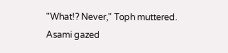"What!? Never," Toph muttered. Asami gazed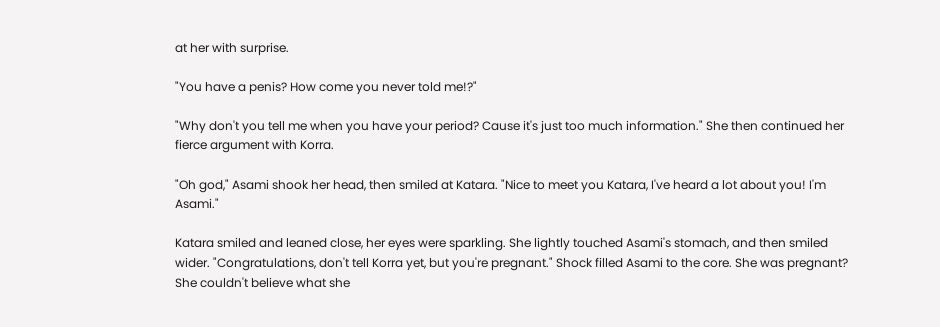at her with surprise.

"You have a penis? How come you never told me!?"

"Why don't you tell me when you have your period? Cause it's just too much information." She then continued her fierce argument with Korra.

"Oh god," Asami shook her head, then smiled at Katara. "Nice to meet you Katara, I've heard a lot about you! I'm Asami."

Katara smiled and leaned close, her eyes were sparkling. She lightly touched Asami's stomach, and then smiled wider. "Congratulations, don't tell Korra yet, but you're pregnant." Shock filled Asami to the core. She was pregnant? She couldn't believe what she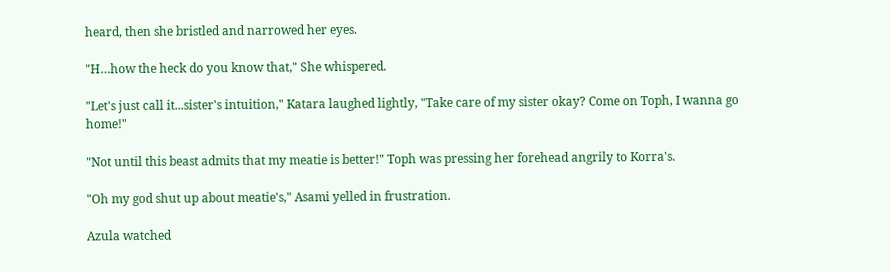heard, then she bristled and narrowed her eyes.

"H…how the heck do you know that," She whispered.

"Let's just call it...sister's intuition," Katara laughed lightly, "Take care of my sister okay? Come on Toph, I wanna go home!"

"Not until this beast admits that my meatie is better!" Toph was pressing her forehead angrily to Korra's.

"Oh my god shut up about meatie's," Asami yelled in frustration.

Azula watched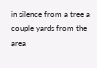in silence from a tree a couple yards from the area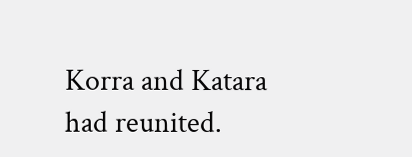Korra and Katara had reunited.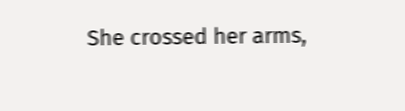She crossed her arms,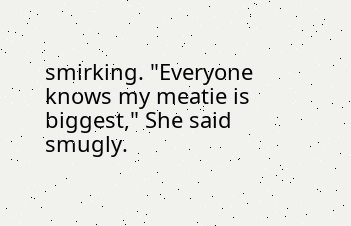smirking. "Everyone knows my meatie is biggest," She said smugly.